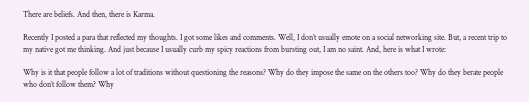There are beliefs. And then, there is Karma.

Recently I posted a para that reflected my thoughts. I got some likes and comments. Well, I don’t usually emote on a social networking site. But, a recent trip to my native got me thinking. And just because I usually curb my spicy reactions from bursting out, I am no saint. And, here is what I wrote:

Why is it that people follow a lot of traditions without questioning the reasons? Why do they impose the same on the others too? Why do they berate people who don’t follow them? Why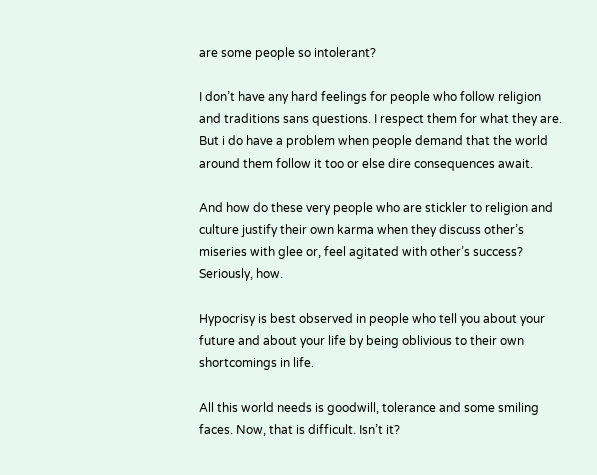are some people so intolerant?

I don’t have any hard feelings for people who follow religion and traditions sans questions. I respect them for what they are. But i do have a problem when people demand that the world around them follow it too or else dire consequences await.

And how do these very people who are stickler to religion and culture justify their own karma when they discuss other’s miseries with glee or, feel agitated with other’s success? Seriously, how.

Hypocrisy is best observed in people who tell you about your future and about your life by being oblivious to their own shortcomings in life.

All this world needs is goodwill, tolerance and some smiling faces. Now, that is difficult. Isn’t it?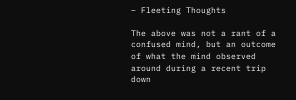– Fleeting Thoughts

The above was not a rant of a confused mind, but an outcome of what the mind observed around during a recent trip down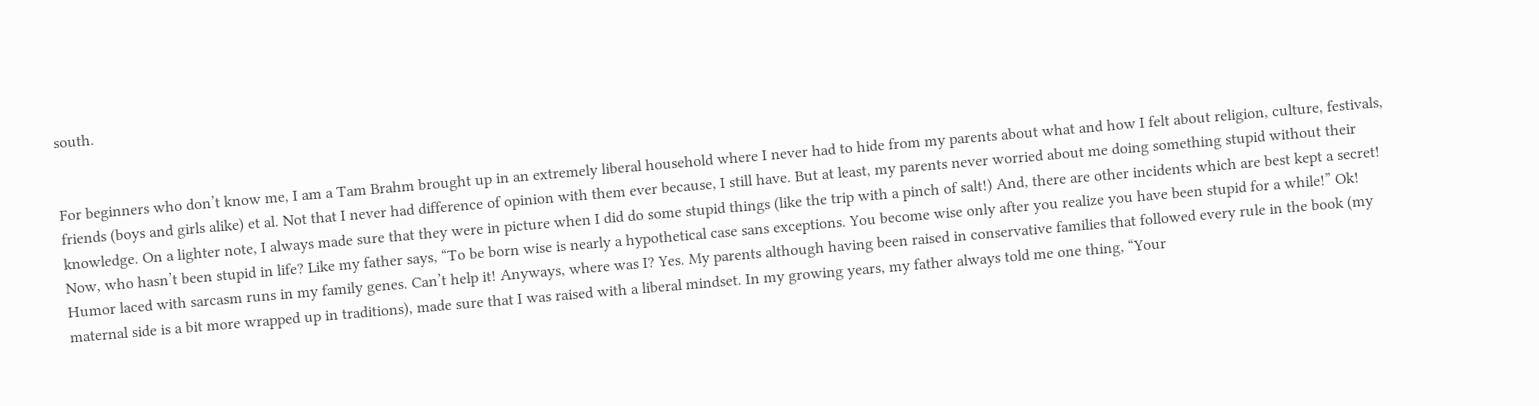south.


For beginners who don’t know me, I am a Tam Brahm brought up in an extremely liberal household where I never had to hide from my parents about what and how I felt about religion, culture, festivals, friends (boys and girls alike) et al. Not that I never had difference of opinion with them ever because, I still have. But at least, my parents never worried about me doing something stupid without their knowledge. On a lighter note, I always made sure that they were in picture when I did do some stupid things (like the trip with a pinch of salt!) And, there are other incidents which are best kept a secret! Now, who hasn’t been stupid in life? Like my father says, “To be born wise is nearly a hypothetical case sans exceptions. You become wise only after you realize you have been stupid for a while!” Ok! Humor laced with sarcasm runs in my family genes. Can’t help it! Anyways, where was I? Yes. My parents although having been raised in conservative families that followed every rule in the book (my maternal side is a bit more wrapped up in traditions), made sure that I was raised with a liberal mindset. In my growing years, my father always told me one thing, “Your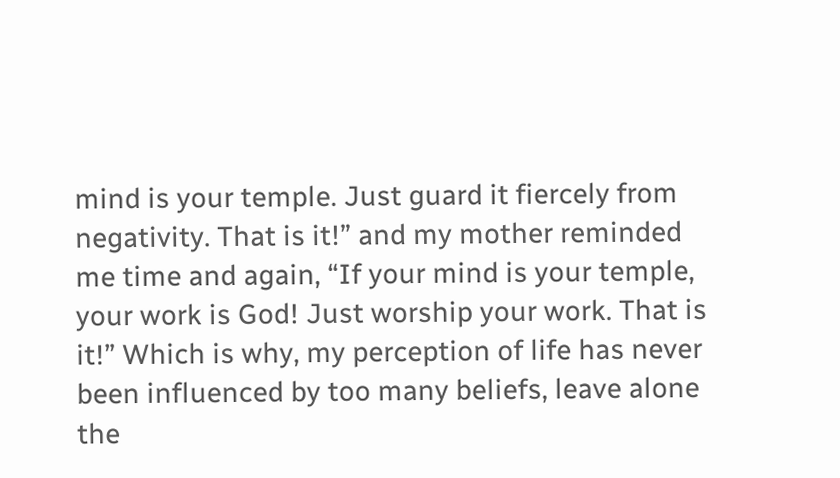mind is your temple. Just guard it fiercely from negativity. That is it!” and my mother reminded me time and again, “If your mind is your temple, your work is God! Just worship your work. That is it!” Which is why, my perception of life has never been influenced by too many beliefs, leave alone the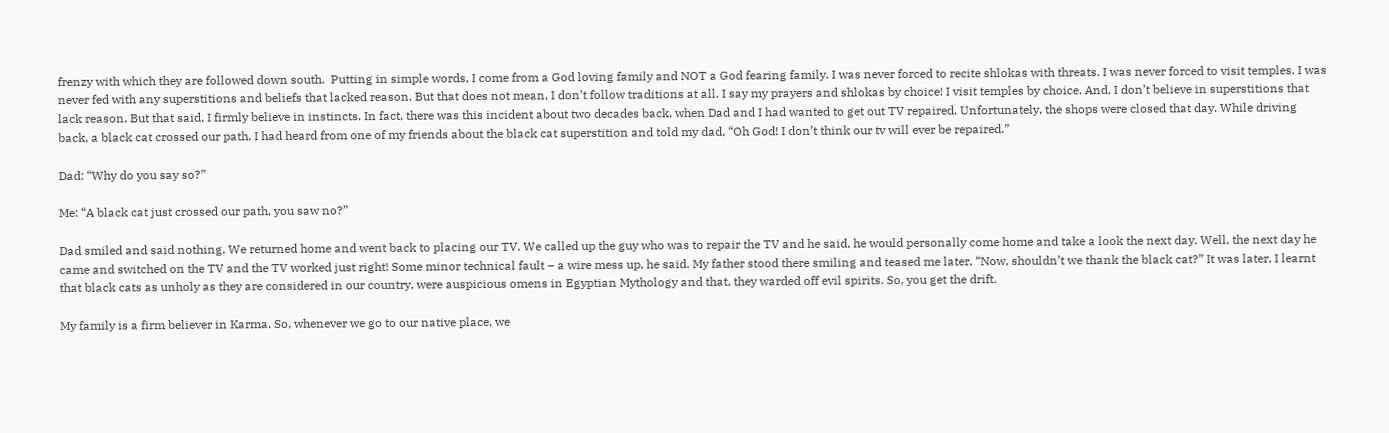frenzy with which they are followed down south.  Putting in simple words, I come from a God loving family and NOT a God fearing family. I was never forced to recite shlokas with threats. I was never forced to visit temples. I was never fed with any superstitions and beliefs that lacked reason. But that does not mean, I don’t follow traditions at all. I say my prayers and shlokas by choice! I visit temples by choice. And, I don’t believe in superstitions that lack reason. But that said, I firmly believe in instincts. In fact, there was this incident about two decades back, when Dad and I had wanted to get out TV repaired. Unfortunately, the shops were closed that day. While driving back, a black cat crossed our path. I had heard from one of my friends about the black cat superstition and told my dad, “Oh God! I don’t think our tv will ever be repaired.”

Dad: “Why do you say so?”

Me: “A black cat just crossed our path, you saw no?”

Dad smiled and said nothing. We returned home and went back to placing our TV. We called up the guy who was to repair the TV and he said, he would personally come home and take a look the next day. Well, the next day he came and switched on the TV and the TV worked just right! Some minor technical fault – a wire mess up, he said. My father stood there smiling and teased me later, “Now, shouldn’t we thank the black cat?” It was later, I learnt that black cats as unholy as they are considered in our country, were auspicious omens in Egyptian Mythology and that, they warded off evil spirits. So, you get the drift.

My family is a firm believer in Karma. So, whenever we go to our native place, we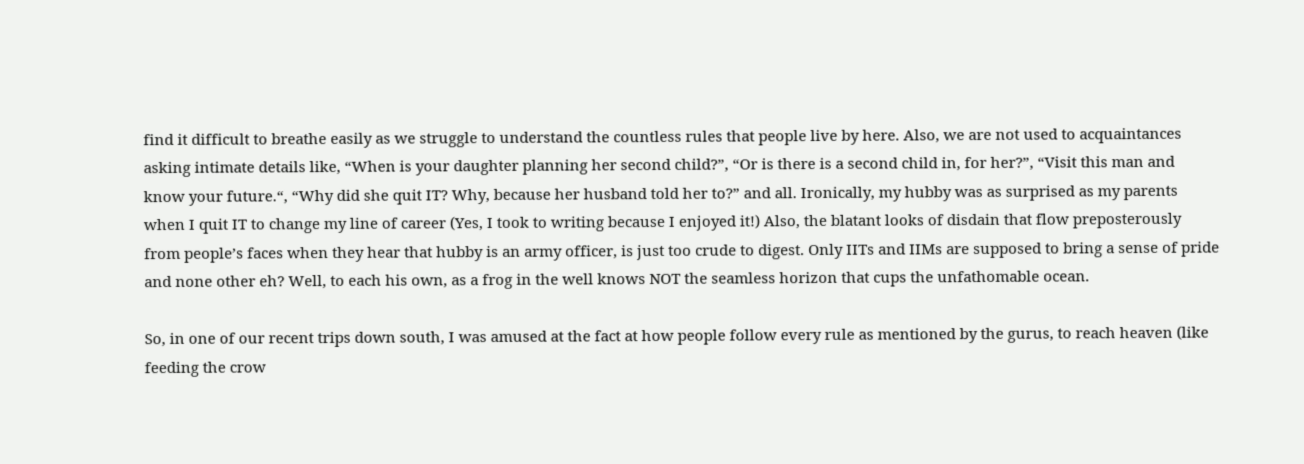find it difficult to breathe easily as we struggle to understand the countless rules that people live by here. Also, we are not used to acquaintances asking intimate details like, “When is your daughter planning her second child?”, “Or is there is a second child in, for her?”, “Visit this man and know your future.“, “Why did she quit IT? Why, because her husband told her to?” and all. Ironically, my hubby was as surprised as my parents when I quit IT to change my line of career (Yes, I took to writing because I enjoyed it!) Also, the blatant looks of disdain that flow preposterously from people’s faces when they hear that hubby is an army officer, is just too crude to digest. Only IITs and IIMs are supposed to bring a sense of pride and none other eh? Well, to each his own, as a frog in the well knows NOT the seamless horizon that cups the unfathomable ocean.

So, in one of our recent trips down south, I was amused at the fact at how people follow every rule as mentioned by the gurus, to reach heaven (like feeding the crow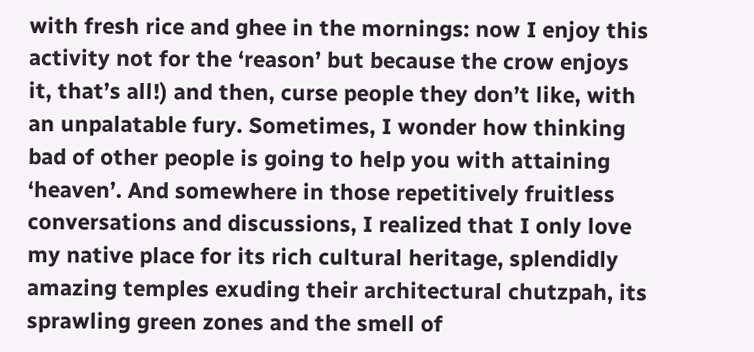with fresh rice and ghee in the mornings: now I enjoy this activity not for the ‘reason’ but because the crow enjoys it, that’s all!) and then, curse people they don’t like, with an unpalatable fury. Sometimes, I wonder how thinking bad of other people is going to help you with attaining ‘heaven’. And somewhere in those repetitively fruitless conversations and discussions, I realized that I only love my native place for its rich cultural heritage, splendidly amazing temples exuding their architectural chutzpah, its sprawling green zones and the smell of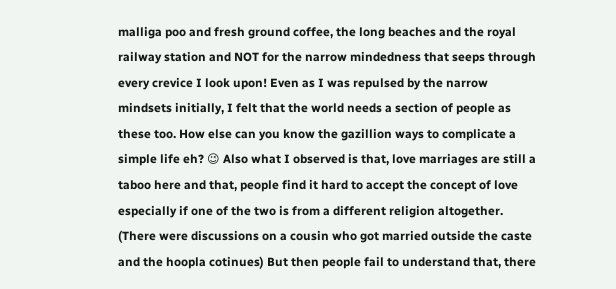malliga poo and fresh ground coffee, the long beaches and the royal railway station and NOT for the narrow mindedness that seeps through every crevice I look upon! Even as I was repulsed by the narrow mindsets initially, I felt that the world needs a section of people as these too. How else can you know the gazillion ways to complicate a simple life eh? 😉 Also what I observed is that, love marriages are still a taboo here and that, people find it hard to accept the concept of love especially if one of the two is from a different religion altogether. (There were discussions on a cousin who got married outside the caste and the hoopla cotinues) But then people fail to understand that, there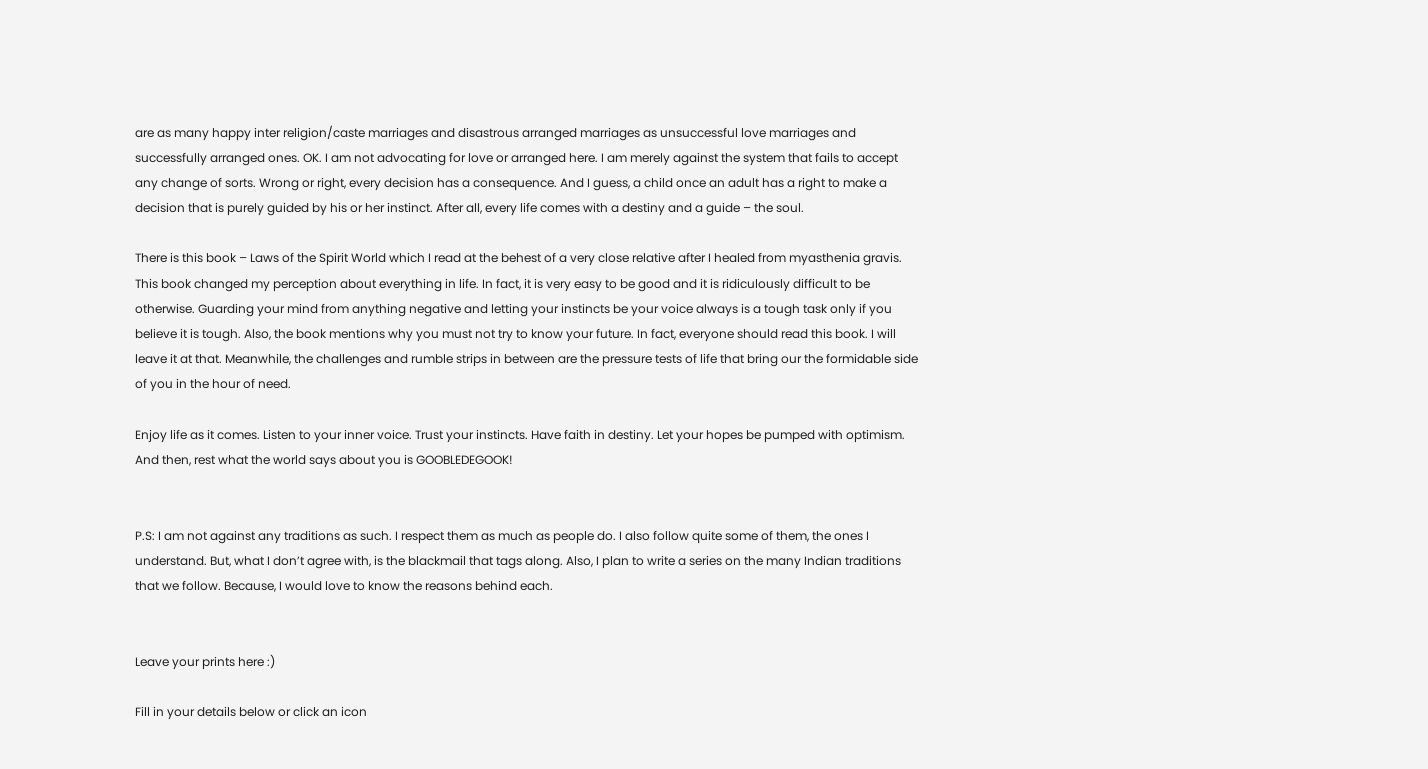are as many happy inter religion/caste marriages and disastrous arranged marriages as unsuccessful love marriages and successfully arranged ones. OK. I am not advocating for love or arranged here. I am merely against the system that fails to accept any change of sorts. Wrong or right, every decision has a consequence. And I guess, a child once an adult has a right to make a decision that is purely guided by his or her instinct. After all, every life comes with a destiny and a guide – the soul.

There is this book – Laws of the Spirit World which I read at the behest of a very close relative after I healed from myasthenia gravis. This book changed my perception about everything in life. In fact, it is very easy to be good and it is ridiculously difficult to be otherwise. Guarding your mind from anything negative and letting your instincts be your voice always is a tough task only if you believe it is tough. Also, the book mentions why you must not try to know your future. In fact, everyone should read this book. I will leave it at that. Meanwhile, the challenges and rumble strips in between are the pressure tests of life that bring our the formidable side of you in the hour of need.

Enjoy life as it comes. Listen to your inner voice. Trust your instincts. Have faith in destiny. Let your hopes be pumped with optimism. And then, rest what the world says about you is GOOBLEDEGOOK!


P.S: I am not against any traditions as such. I respect them as much as people do. I also follow quite some of them, the ones I understand. But, what I don’t agree with, is the blackmail that tags along. Also, I plan to write a series on the many Indian traditions that we follow. Because, I would love to know the reasons behind each.


Leave your prints here :)

Fill in your details below or click an icon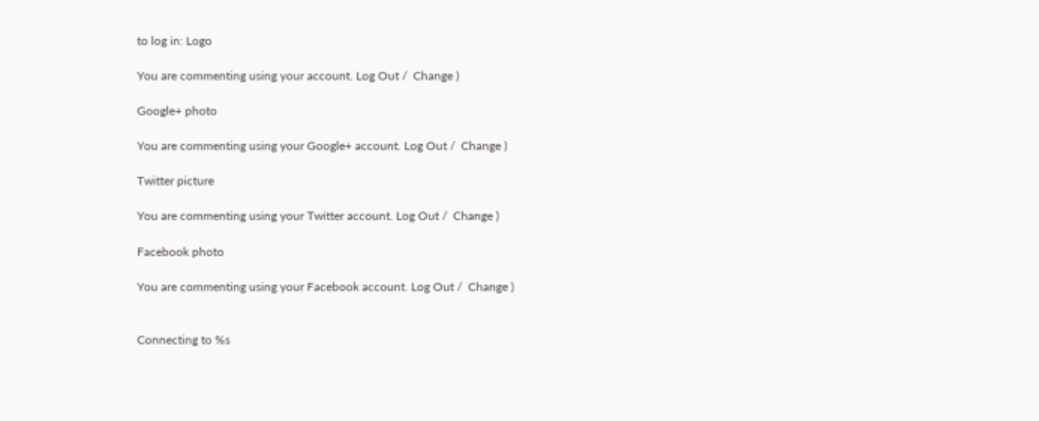to log in: Logo

You are commenting using your account. Log Out /  Change )

Google+ photo

You are commenting using your Google+ account. Log Out /  Change )

Twitter picture

You are commenting using your Twitter account. Log Out /  Change )

Facebook photo

You are commenting using your Facebook account. Log Out /  Change )


Connecting to %s